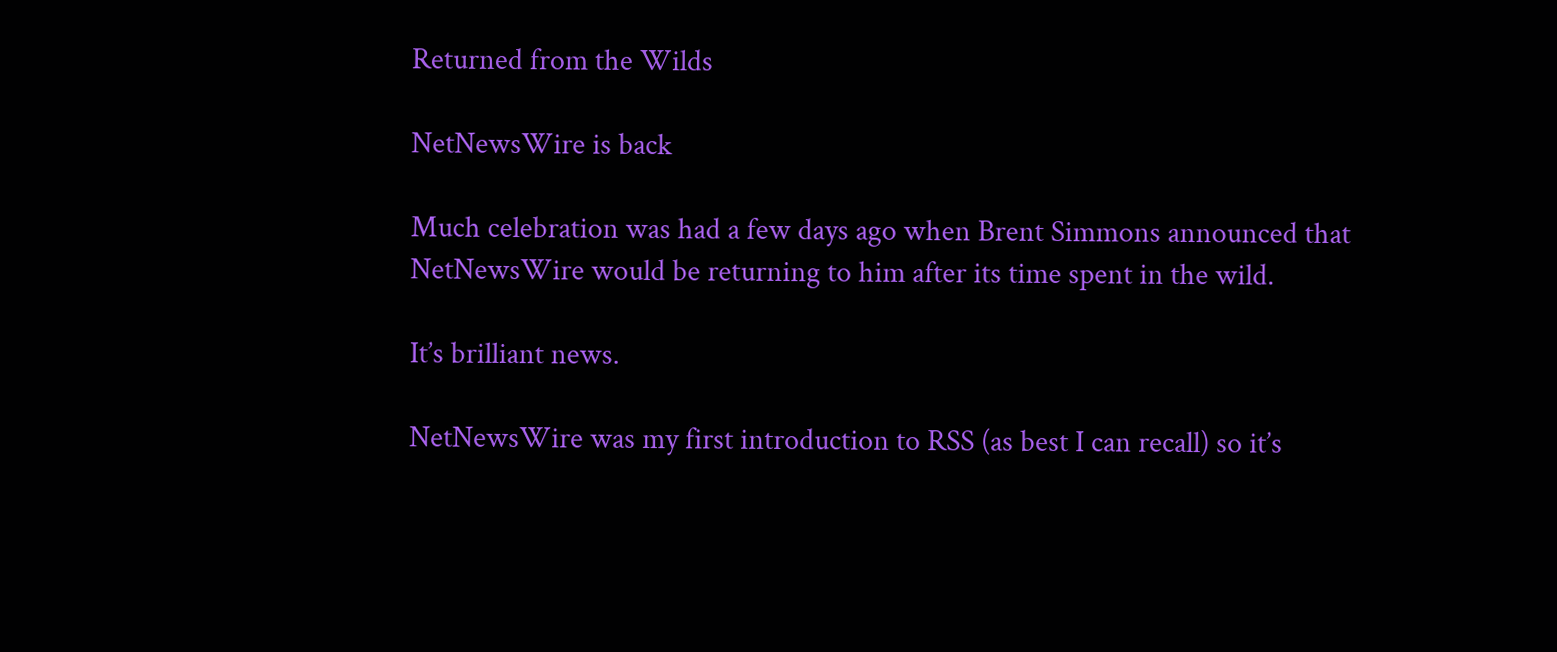Returned from the Wilds

NetNewsWire is back

Much celebration was had a few days ago when Brent Simmons announced that NetNewsWire would be returning to him after its time spent in the wild.

It’s brilliant news.

NetNewsWire was my first introduction to RSS (as best I can recall) so it’s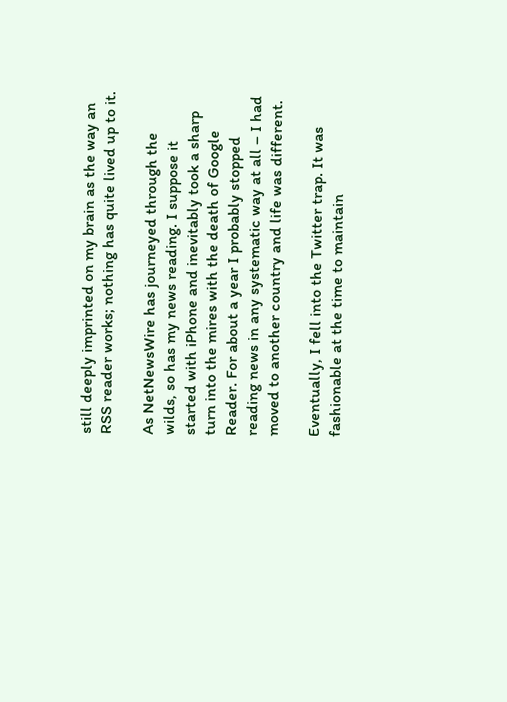still deeply imprinted on my brain as the way an RSS reader works; nothing has quite lived up to it.

As NetNewsWire has journeyed through the wilds, so has my news reading. I suppose it started with iPhone and inevitably took a sharp turn into the mires with the death of Google Reader. For about a year I probably stopped reading news in any systematic way at all – I had moved to another country and life was different.

Eventually, I fell into the Twitter trap. It was fashionable at the time to maintain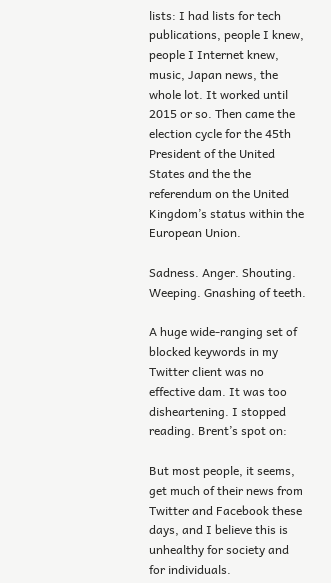lists: I had lists for tech publications, people I knew, people I Internet knew, music, Japan news, the whole lot. It worked until 2015 or so. Then came the election cycle for the 45th President of the United States and the the referendum on the United Kingdom’s status within the European Union.

Sadness. Anger. Shouting. Weeping. Gnashing of teeth.

A huge wide-ranging set of blocked keywords in my Twitter client was no effective dam. It was too disheartening. I stopped reading. Brent’s spot on:

But most people, it seems, get much of their news from Twitter and Facebook these days, and I believe this is unhealthy for society and for individuals.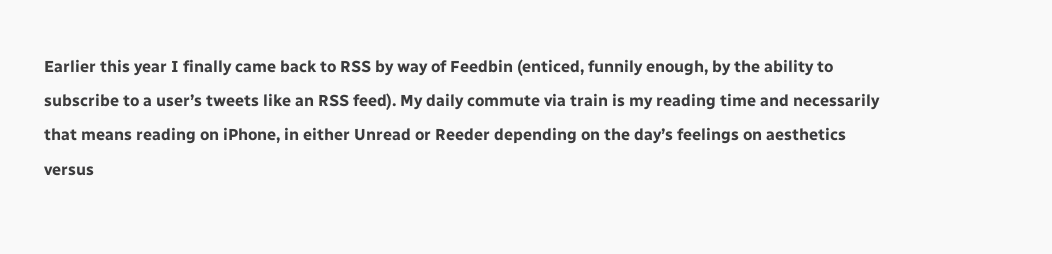Earlier this year I finally came back to RSS by way of Feedbin (enticed, funnily enough, by the ability to subscribe to a user’s tweets like an RSS feed). My daily commute via train is my reading time and necessarily that means reading on iPhone, in either Unread or Reeder depending on the day’s feelings on aesthetics versus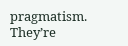pragmatism. They’re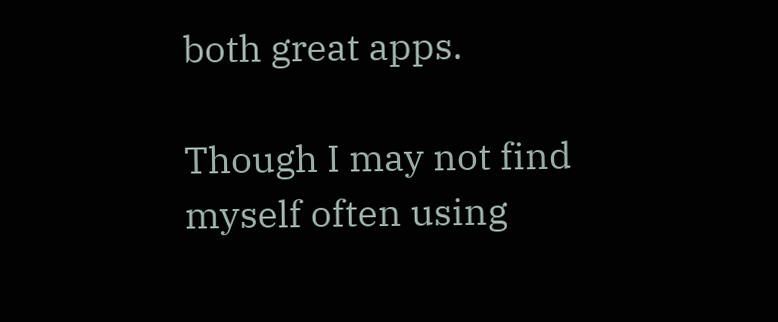both great apps.

Though I may not find myself often using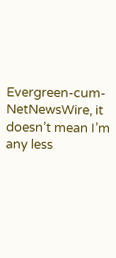Evergreen-cum-NetNewsWire, it doesn’t mean I’m any less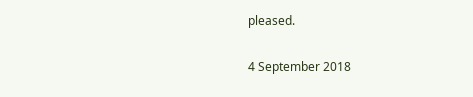pleased.

4 September 2018